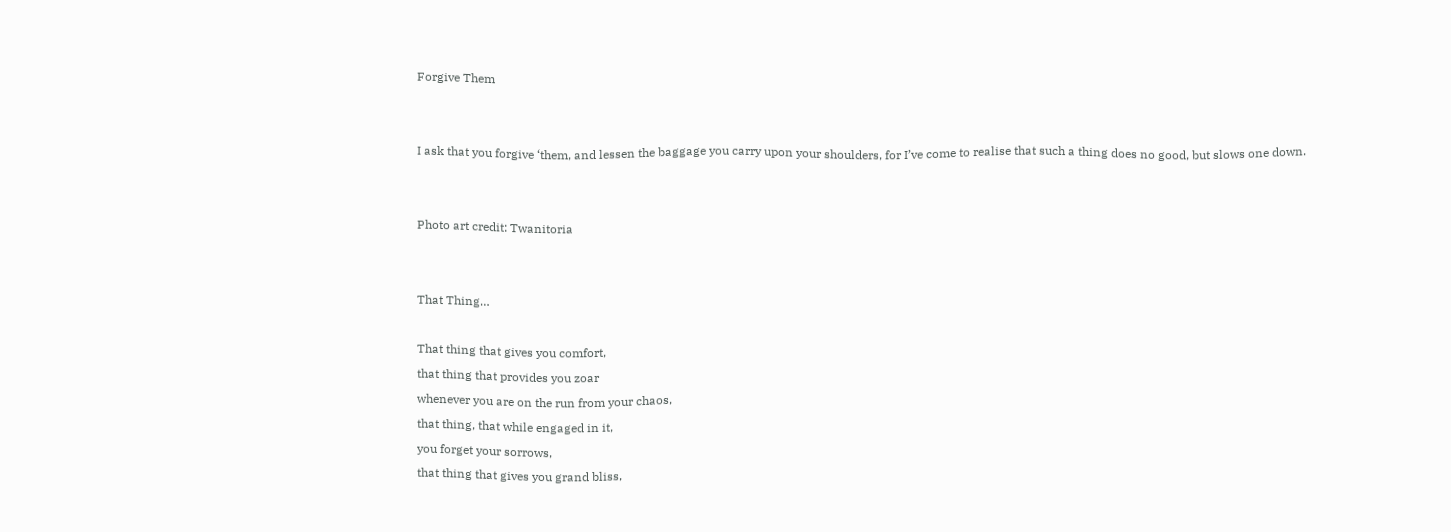Forgive Them


I ask that you forgive ‘them, and lessen the baggage you carry upon your shoulders, for I’ve come to realise that such a thing does no good, but slows one down.


Photo art credit: Twanitoria


That Thing…

That thing that gives you comfort,
that thing that provides you zoar
whenever you are on the run from your chaos,
that thing, that while engaged in it,
you forget your sorrows,
that thing that gives you grand bliss,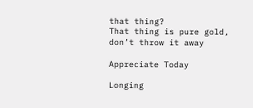that thing?
That thing is pure gold,
don’t throw it away

Appreciate Today

Longing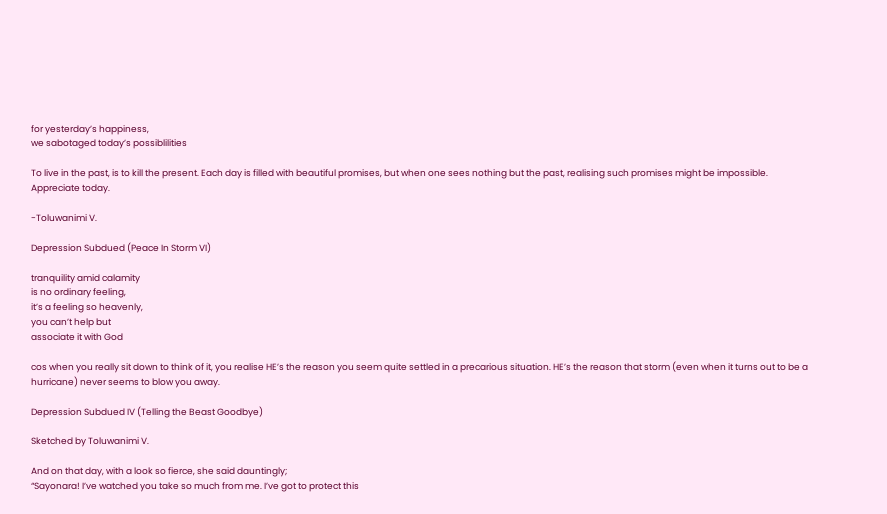for yesterday’s happiness,
we sabotaged today’s possiblilities

To live in the past, is to kill the present. Each day is filled with beautiful promises, but when one sees nothing but the past, realising such promises might be impossible.
Appreciate today.

-Toluwanimi V.

Depression Subdued (Peace In Storm VI)

tranquility amid calamity
is no ordinary feeling,
it’s a feeling so heavenly,
you can’t help but
associate it with God

cos when you really sit down to think of it, you realise HE’s the reason you seem quite settled in a precarious situation. HE’s the reason that storm (even when it turns out to be a hurricane) never seems to blow you away.

Depression Subdued IV (Telling the Beast Goodbye)

Sketched by Toluwanimi V.

And on that day, with a look so fierce, she said dauntingly;
“Sayonara! I’ve watched you take so much from me. I’ve got to protect this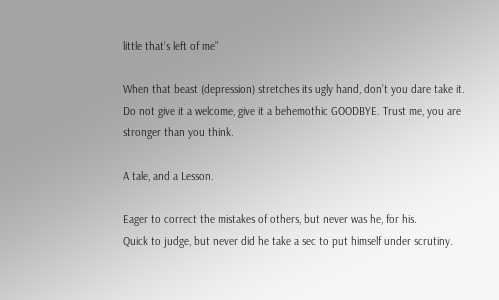little that’s left of me”

When that beast (depression) stretches its ugly hand, don’t you dare take it. Do not give it a welcome, give it a behemothic GOODBYE. Trust me, you are stronger than you think.

A tale, and a Lesson.

Eager to correct the mistakes of others, but never was he, for his.
Quick to judge, but never did he take a sec to put himself under scrutiny.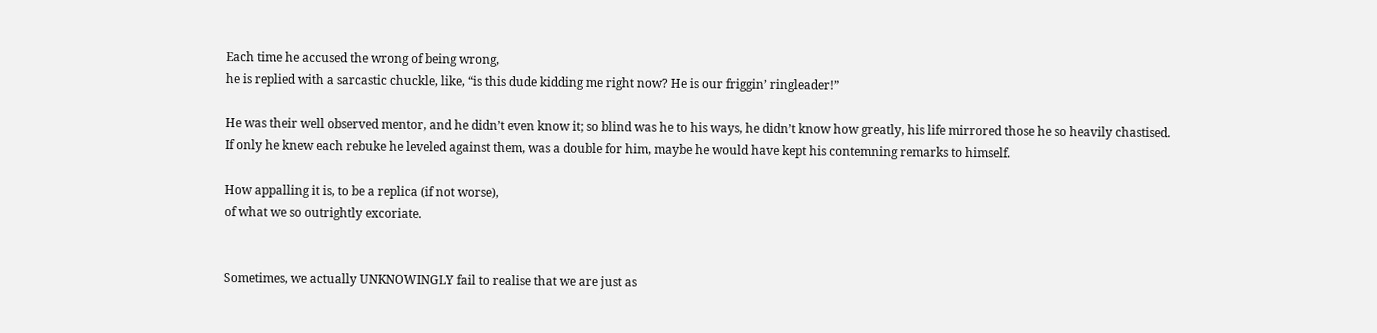Each time he accused the wrong of being wrong,
he is replied with a sarcastic chuckle, like, “is this dude kidding me right now? He is our friggin’ ringleader!”

He was their well observed mentor, and he didn’t even know it; so blind was he to his ways, he didn’t know how greatly, his life mirrored those he so heavily chastised.
If only he knew each rebuke he leveled against them, was a double for him, maybe he would have kept his contemning remarks to himself.

How appalling it is, to be a replica (if not worse),
of what we so outrightly excoriate.


Sometimes, we actually UNKNOWINGLY fail to realise that we are just as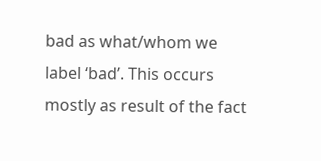bad as what/whom we label ‘bad’. This occurs mostly as result of the fact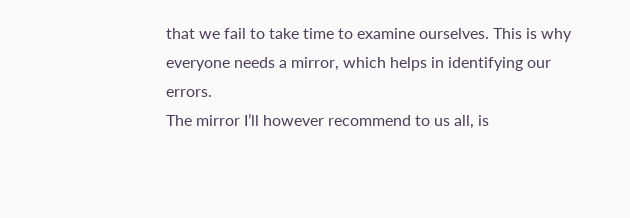that we fail to take time to examine ourselves. This is why everyone needs a mirror, which helps in identifying our errors.
The mirror I’ll however recommend to us all, is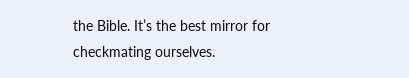the Bible. It’s the best mirror for checkmating ourselves.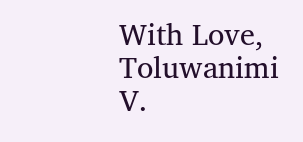With Love,
Toluwanimi V.